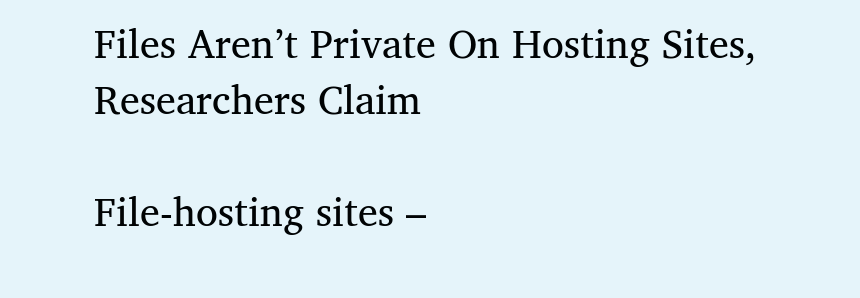Files Aren’t Private On Hosting Sites, Researchers Claim

File-hosting sites –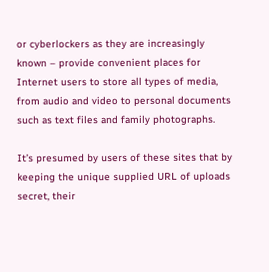or cyberlockers as they are increasingly known – provide convenient places for Internet users to store all types of media, from audio and video to personal documents such as text files and family photographs.

It’s presumed by users of these sites that by keeping the unique supplied URL of uploads secret, their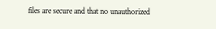files are secure and that no unauthorized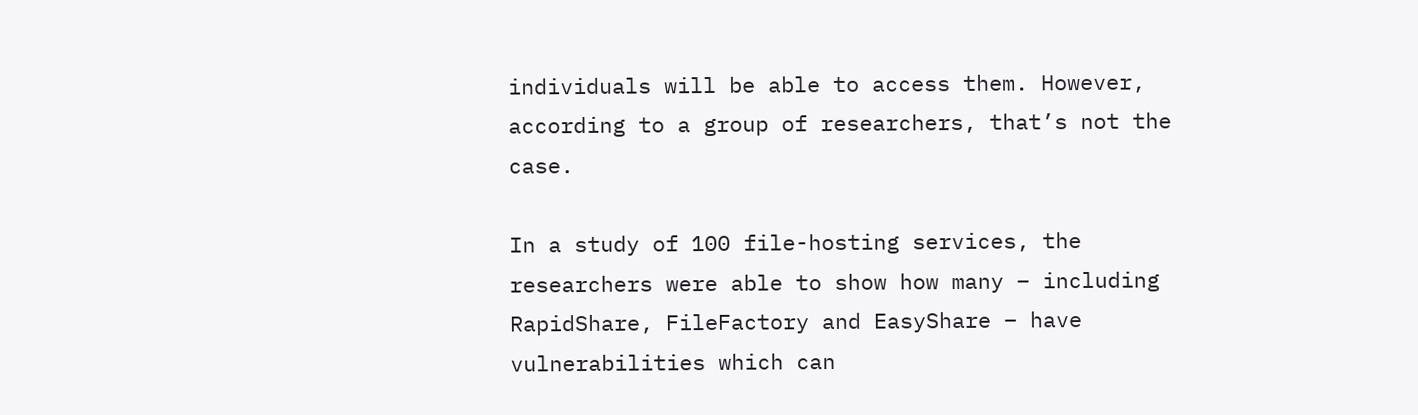individuals will be able to access them. However, according to a group of researchers, that’s not the case.

In a study of 100 file-hosting services, the researchers were able to show how many – including RapidShare, FileFactory and EasyShare – have vulnerabilities which can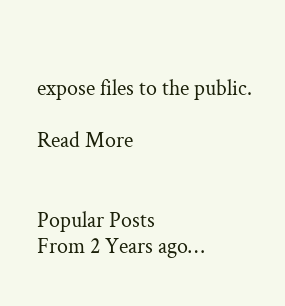expose files to the public.

Read More


Popular Posts
From 2 Years ago…